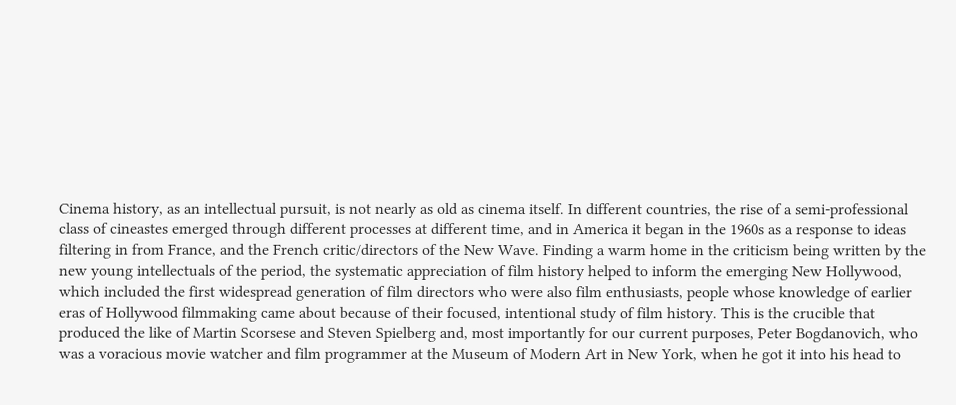Cinema history, as an intellectual pursuit, is not nearly as old as cinema itself. In different countries, the rise of a semi-professional class of cineastes emerged through different processes at different time, and in America it began in the 1960s as a response to ideas filtering in from France, and the French critic/directors of the New Wave. Finding a warm home in the criticism being written by the new young intellectuals of the period, the systematic appreciation of film history helped to inform the emerging New Hollywood, which included the first widespread generation of film directors who were also film enthusiasts, people whose knowledge of earlier eras of Hollywood filmmaking came about because of their focused, intentional study of film history. This is the crucible that produced the like of Martin Scorsese and Steven Spielberg and, most importantly for our current purposes, Peter Bogdanovich, who was a voracious movie watcher and film programmer at the Museum of Modern Art in New York, when he got it into his head to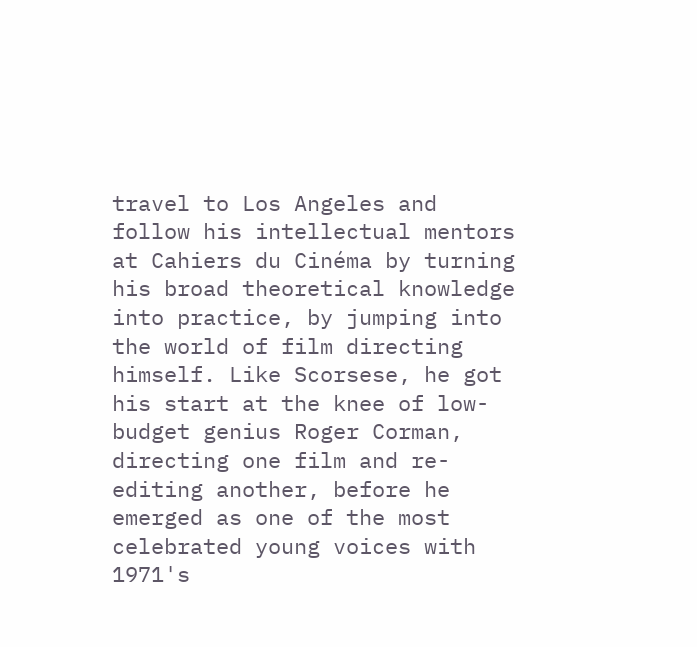travel to Los Angeles and follow his intellectual mentors at Cahiers du Cinéma by turning his broad theoretical knowledge into practice, by jumping into the world of film directing himself. Like Scorsese, he got his start at the knee of low-budget genius Roger Corman, directing one film and re-editing another, before he emerged as one of the most celebrated young voices with 1971's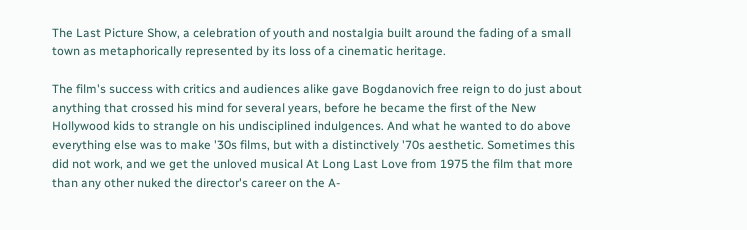The Last Picture Show, a celebration of youth and nostalgia built around the fading of a small town as metaphorically represented by its loss of a cinematic heritage.

The film's success with critics and audiences alike gave Bogdanovich free reign to do just about anything that crossed his mind for several years, before he became the first of the New Hollywood kids to strangle on his undisciplined indulgences. And what he wanted to do above everything else was to make '30s films, but with a distinctively '70s aesthetic. Sometimes this did not work, and we get the unloved musical At Long Last Love from 1975 the film that more than any other nuked the director's career on the A-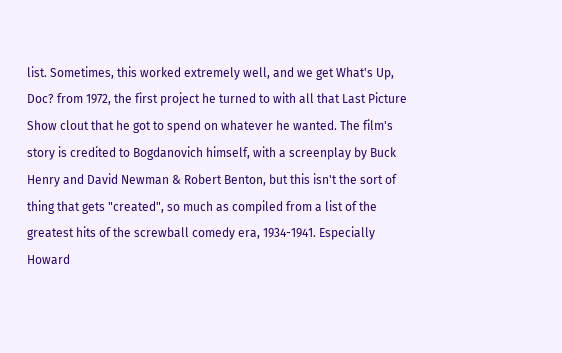list. Sometimes, this worked extremely well, and we get What's Up, Doc? from 1972, the first project he turned to with all that Last Picture Show clout that he got to spend on whatever he wanted. The film's story is credited to Bogdanovich himself, with a screenplay by Buck Henry and David Newman & Robert Benton, but this isn't the sort of thing that gets "created", so much as compiled from a list of the greatest hits of the screwball comedy era, 1934-1941. Especially Howard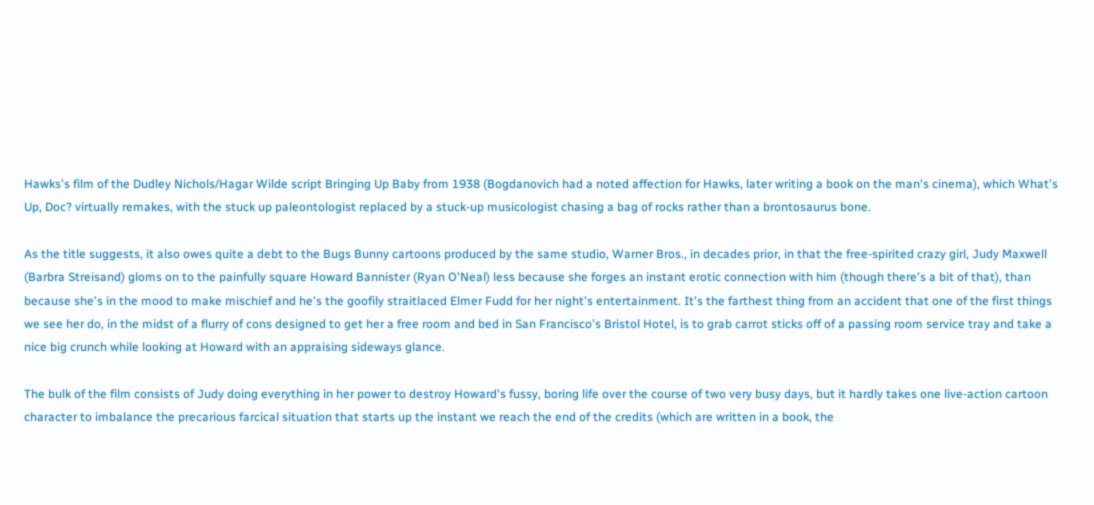Hawks's film of the Dudley Nichols/Hagar Wilde script Bringing Up Baby from 1938 (Bogdanovich had a noted affection for Hawks, later writing a book on the man's cinema), which What's Up, Doc? virtually remakes, with the stuck up paleontologist replaced by a stuck-up musicologist chasing a bag of rocks rather than a brontosaurus bone.

As the title suggests, it also owes quite a debt to the Bugs Bunny cartoons produced by the same studio, Warner Bros., in decades prior, in that the free-spirited crazy girl, Judy Maxwell (Barbra Streisand) gloms on to the painfully square Howard Bannister (Ryan O'Neal) less because she forges an instant erotic connection with him (though there's a bit of that), than because she's in the mood to make mischief and he's the goofily straitlaced Elmer Fudd for her night's entertainment. It's the farthest thing from an accident that one of the first things we see her do, in the midst of a flurry of cons designed to get her a free room and bed in San Francisco's Bristol Hotel, is to grab carrot sticks off of a passing room service tray and take a nice big crunch while looking at Howard with an appraising sideways glance.

The bulk of the film consists of Judy doing everything in her power to destroy Howard's fussy, boring life over the course of two very busy days, but it hardly takes one live-action cartoon character to imbalance the precarious farcical situation that starts up the instant we reach the end of the credits (which are written in a book, the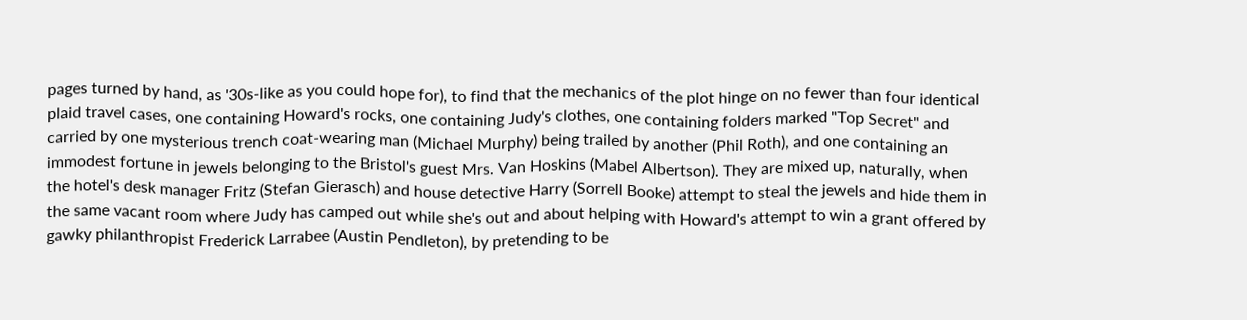pages turned by hand, as '30s-like as you could hope for), to find that the mechanics of the plot hinge on no fewer than four identical plaid travel cases, one containing Howard's rocks, one containing Judy's clothes, one containing folders marked "Top Secret" and carried by one mysterious trench coat-wearing man (Michael Murphy) being trailed by another (Phil Roth), and one containing an immodest fortune in jewels belonging to the Bristol's guest Mrs. Van Hoskins (Mabel Albertson). They are mixed up, naturally, when the hotel's desk manager Fritz (Stefan Gierasch) and house detective Harry (Sorrell Booke) attempt to steal the jewels and hide them in the same vacant room where Judy has camped out while she's out and about helping with Howard's attempt to win a grant offered by gawky philanthropist Frederick Larrabee (Austin Pendleton), by pretending to be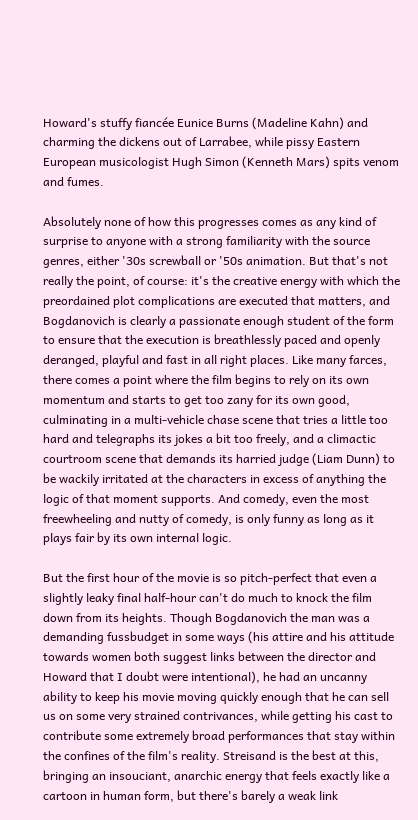Howard's stuffy fiancée Eunice Burns (Madeline Kahn) and charming the dickens out of Larrabee, while pissy Eastern European musicologist Hugh Simon (Kenneth Mars) spits venom and fumes.

Absolutely none of how this progresses comes as any kind of surprise to anyone with a strong familiarity with the source genres, either '30s screwball or '50s animation. But that's not really the point, of course: it's the creative energy with which the preordained plot complications are executed that matters, and Bogdanovich is clearly a passionate enough student of the form to ensure that the execution is breathlessly paced and openly deranged, playful and fast in all right places. Like many farces, there comes a point where the film begins to rely on its own momentum and starts to get too zany for its own good, culminating in a multi-vehicle chase scene that tries a little too hard and telegraphs its jokes a bit too freely, and a climactic courtroom scene that demands its harried judge (Liam Dunn) to be wackily irritated at the characters in excess of anything the logic of that moment supports. And comedy, even the most freewheeling and nutty of comedy, is only funny as long as it plays fair by its own internal logic.

But the first hour of the movie is so pitch-perfect that even a slightly leaky final half-hour can't do much to knock the film down from its heights. Though Bogdanovich the man was a demanding fussbudget in some ways (his attire and his attitude towards women both suggest links between the director and Howard that I doubt were intentional), he had an uncanny ability to keep his movie moving quickly enough that he can sell us on some very strained contrivances, while getting his cast to contribute some extremely broad performances that stay within the confines of the film's reality. Streisand is the best at this, bringing an insouciant, anarchic energy that feels exactly like a cartoon in human form, but there's barely a weak link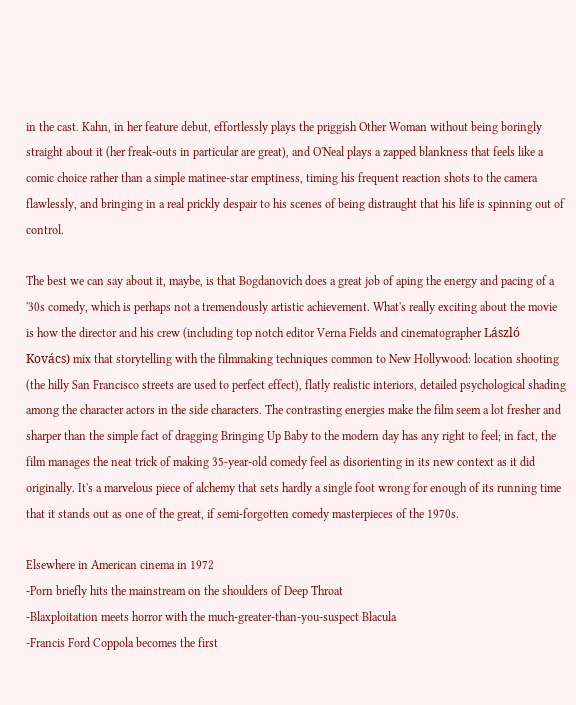in the cast. Kahn, in her feature debut, effortlessly plays the priggish Other Woman without being boringly straight about it (her freak-outs in particular are great), and O'Neal plays a zapped blankness that feels like a comic choice rather than a simple matinee-star emptiness, timing his frequent reaction shots to the camera flawlessly, and bringing in a real prickly despair to his scenes of being distraught that his life is spinning out of control.

The best we can say about it, maybe, is that Bogdanovich does a great job of aping the energy and pacing of a '30s comedy, which is perhaps not a tremendously artistic achievement. What's really exciting about the movie is how the director and his crew (including top notch editor Verna Fields and cinematographer László Kovács) mix that storytelling with the filmmaking techniques common to New Hollywood: location shooting (the hilly San Francisco streets are used to perfect effect), flatly realistic interiors, detailed psychological shading among the character actors in the side characters. The contrasting energies make the film seem a lot fresher and sharper than the simple fact of dragging Bringing Up Baby to the modern day has any right to feel; in fact, the film manages the neat trick of making 35-year-old comedy feel as disorienting in its new context as it did originally. It's a marvelous piece of alchemy that sets hardly a single foot wrong for enough of its running time that it stands out as one of the great, if semi-forgotten comedy masterpieces of the 1970s.

Elsewhere in American cinema in 1972
-Porn briefly hits the mainstream on the shoulders of Deep Throat
-Blaxploitation meets horror with the much-greater-than-you-suspect Blacula
-Francis Ford Coppola becomes the first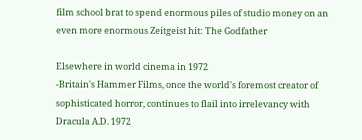film school brat to spend enormous piles of studio money on an even more enormous Zeitgeist hit: The Godfather

Elsewhere in world cinema in 1972
-Britain's Hammer Films, once the world's foremost creator of sophisticated horror, continues to flail into irrelevancy with Dracula A.D. 1972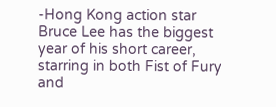-Hong Kong action star Bruce Lee has the biggest year of his short career, starring in both Fist of Fury and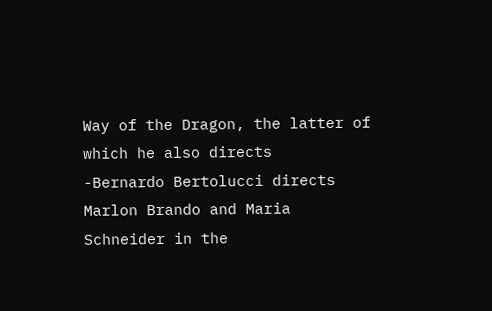Way of the Dragon, the latter of which he also directs
-Bernardo Bertolucci directs Marlon Brando and Maria Schneider in the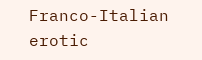Franco-Italian erotic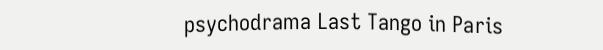psychodrama Last Tango in Paris